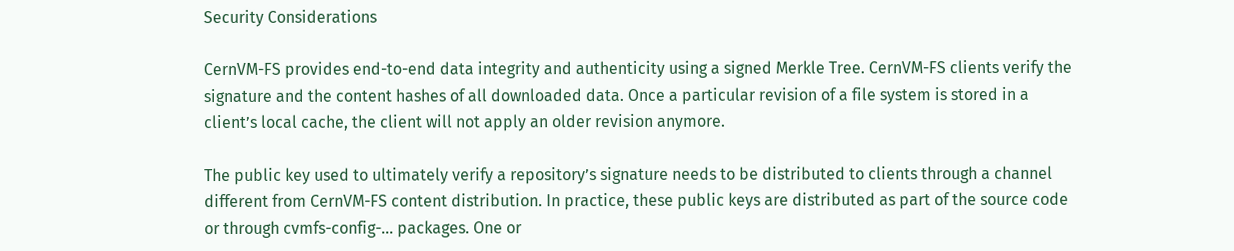Security Considerations

CernVM-FS provides end-to-end data integrity and authenticity using a signed Merkle Tree. CernVM-FS clients verify the signature and the content hashes of all downloaded data. Once a particular revision of a file system is stored in a client’s local cache, the client will not apply an older revision anymore.

The public key used to ultimately verify a repository’s signature needs to be distributed to clients through a channel different from CernVM-FS content distribution. In practice, these public keys are distributed as part of the source code or through cvmfs-config-... packages. One or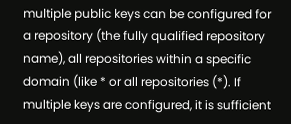multiple public keys can be configured for a repository (the fully qualified repository name), all repositories within a specific domain (like * or all repositories (*). If multiple keys are configured, it is sufficient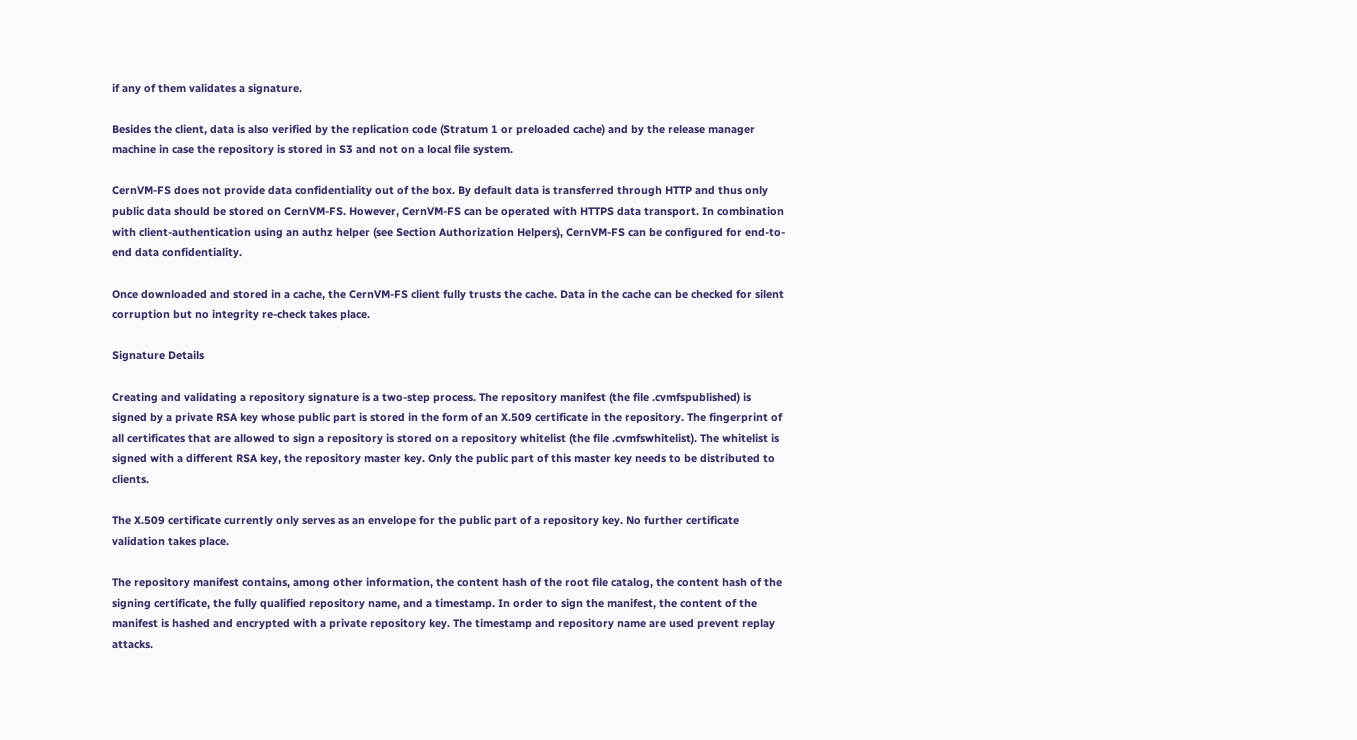if any of them validates a signature.

Besides the client, data is also verified by the replication code (Stratum 1 or preloaded cache) and by the release manager machine in case the repository is stored in S3 and not on a local file system.

CernVM-FS does not provide data confidentiality out of the box. By default data is transferred through HTTP and thus only public data should be stored on CernVM-FS. However, CernVM-FS can be operated with HTTPS data transport. In combination with client-authentication using an authz helper (see Section Authorization Helpers), CernVM-FS can be configured for end-to-end data confidentiality.

Once downloaded and stored in a cache, the CernVM-FS client fully trusts the cache. Data in the cache can be checked for silent corruption but no integrity re-check takes place.

Signature Details

Creating and validating a repository signature is a two-step process. The repository manifest (the file .cvmfspublished) is signed by a private RSA key whose public part is stored in the form of an X.509 certificate in the repository. The fingerprint of all certificates that are allowed to sign a repository is stored on a repository whitelist (the file .cvmfswhitelist). The whitelist is signed with a different RSA key, the repository master key. Only the public part of this master key needs to be distributed to clients.

The X.509 certificate currently only serves as an envelope for the public part of a repository key. No further certificate validation takes place.

The repository manifest contains, among other information, the content hash of the root file catalog, the content hash of the signing certificate, the fully qualified repository name, and a timestamp. In order to sign the manifest, the content of the manifest is hashed and encrypted with a private repository key. The timestamp and repository name are used prevent replay attacks.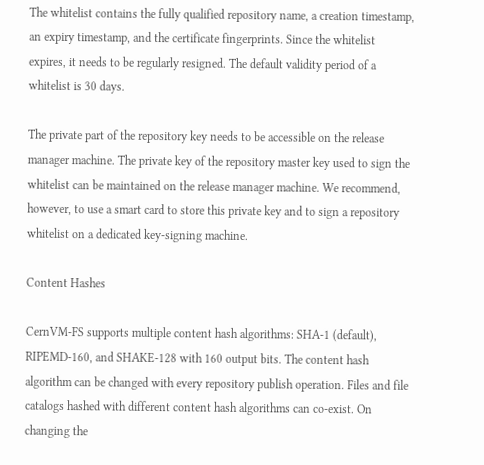The whitelist contains the fully qualified repository name, a creation timestamp, an expiry timestamp, and the certificate fingerprints. Since the whitelist expires, it needs to be regularly resigned. The default validity period of a whitelist is 30 days.

The private part of the repository key needs to be accessible on the release manager machine. The private key of the repository master key used to sign the whitelist can be maintained on the release manager machine. We recommend, however, to use a smart card to store this private key and to sign a repository whitelist on a dedicated key-signing machine.

Content Hashes

CernVM-FS supports multiple content hash algorithms: SHA-1 (default), RIPEMD-160, and SHAKE-128 with 160 output bits. The content hash algorithm can be changed with every repository publish operation. Files and file catalogs hashed with different content hash algorithms can co-exist. On changing the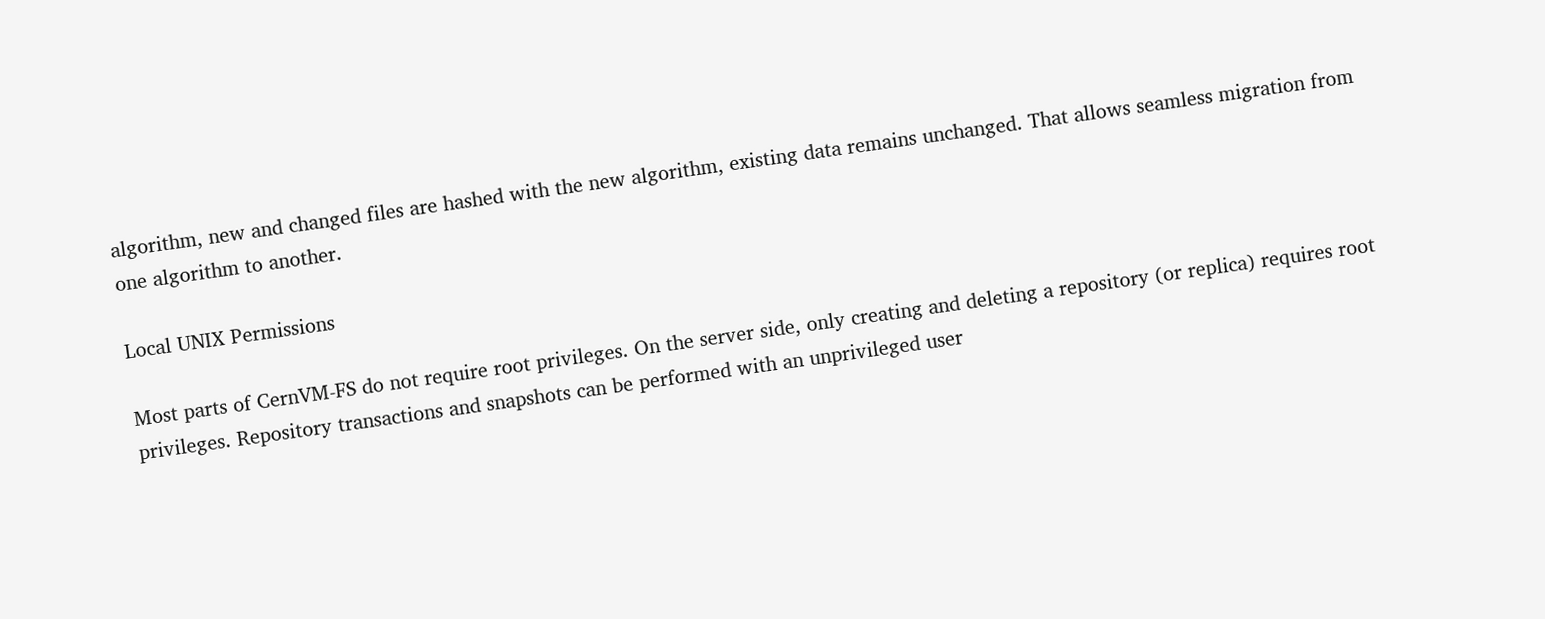algorithm, new and changed files are hashed with the new algorithm, existing data remains unchanged. That allows seamless migration from one algorithm to another.

Local UNIX Permissions

Most parts of CernVM-FS do not require root privileges. On the server side, only creating and deleting a repository (or replica) requires root privileges. Repository transactions and snapshots can be performed with an unprivileged user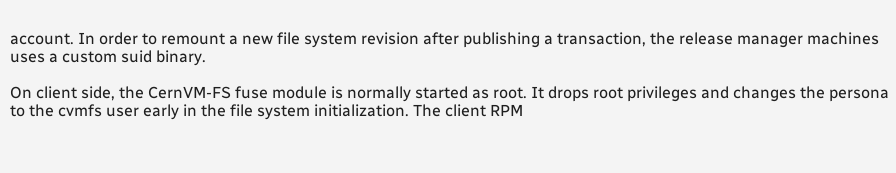account. In order to remount a new file system revision after publishing a transaction, the release manager machines uses a custom suid binary.

On client side, the CernVM-FS fuse module is normally started as root. It drops root privileges and changes the persona to the cvmfs user early in the file system initialization. The client RPM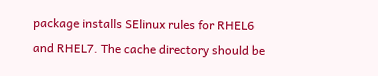package installs SElinux rules for RHEL6 and RHEL7. The cache directory should be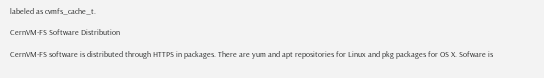labeled as cvmfs_cache_t.

CernVM-FS Software Distribution

CernVM-FS software is distributed through HTTPS in packages. There are yum and apt repositories for Linux and pkg packages for OS X. Sofware is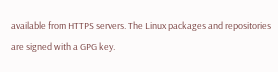available from HTTPS servers. The Linux packages and repositories are signed with a GPG key.